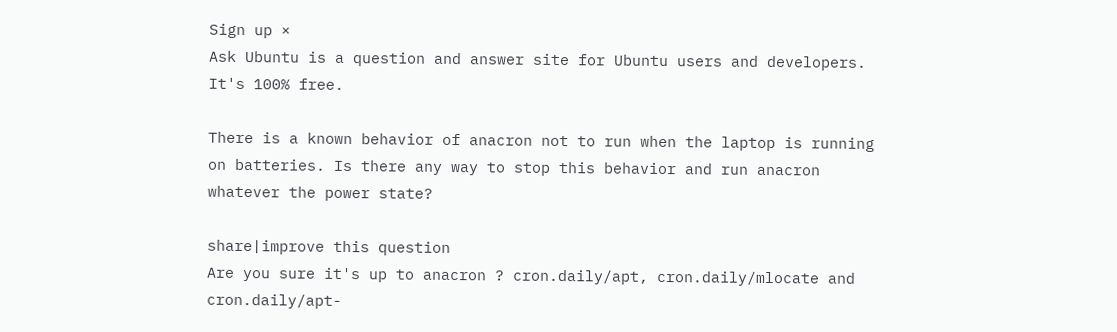Sign up ×
Ask Ubuntu is a question and answer site for Ubuntu users and developers. It's 100% free.

There is a known behavior of anacron not to run when the laptop is running on batteries. Is there any way to stop this behavior and run anacron whatever the power state?

share|improve this question
Are you sure it's up to anacron ? cron.daily/apt, cron.daily/mlocate and cron.daily/apt-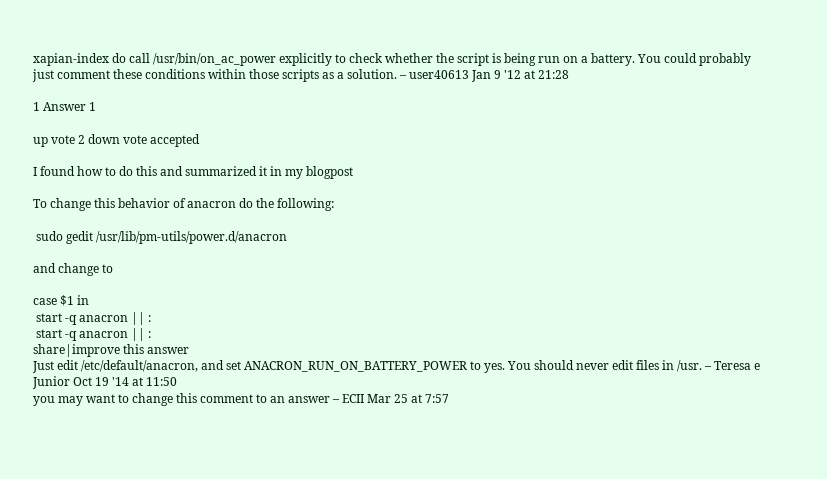xapian-index do call /usr/bin/on_ac_power explicitly to check whether the script is being run on a battery. You could probably just comment these conditions within those scripts as a solution. – user40613 Jan 9 '12 at 21:28

1 Answer 1

up vote 2 down vote accepted

I found how to do this and summarized it in my blogpost

To change this behavior of anacron do the following:

 sudo gedit /usr/lib/pm-utils/power.d/anacron

and change to

case $1 in
 start -q anacron || :
 start -q anacron || :
share|improve this answer
Just edit /etc/default/anacron, and set ANACRON_RUN_ON_BATTERY_POWER to yes. You should never edit files in /usr. – Teresa e Junior Oct 19 '14 at 11:50
you may want to change this comment to an answer – ECII Mar 25 at 7:57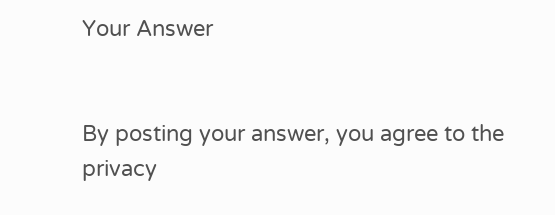Your Answer


By posting your answer, you agree to the privacy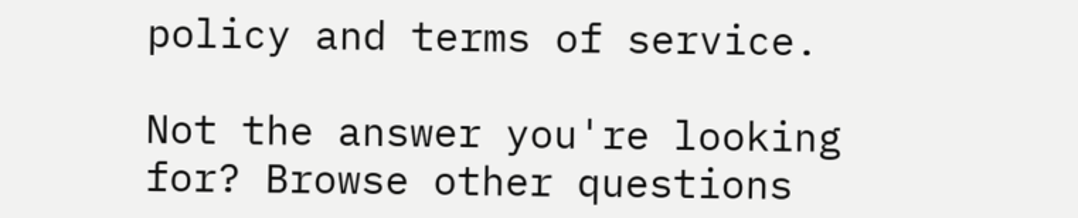policy and terms of service.

Not the answer you're looking for? Browse other questions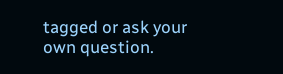tagged or ask your own question.